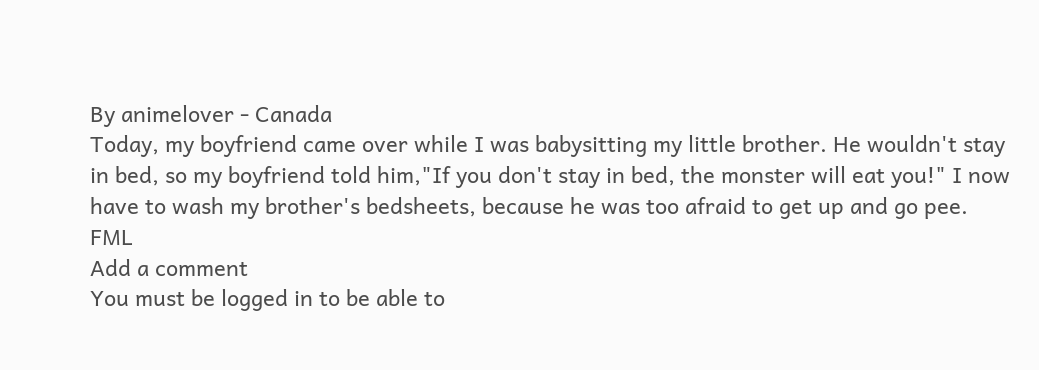By animelover - Canada
Today, my boyfriend came over while I was babysitting my little brother. He wouldn't stay in bed, so my boyfriend told him,"If you don't stay in bed, the monster will eat you!" I now have to wash my brother's bedsheets, because he was too afraid to get up and go pee. FML
Add a comment
You must be logged in to be able to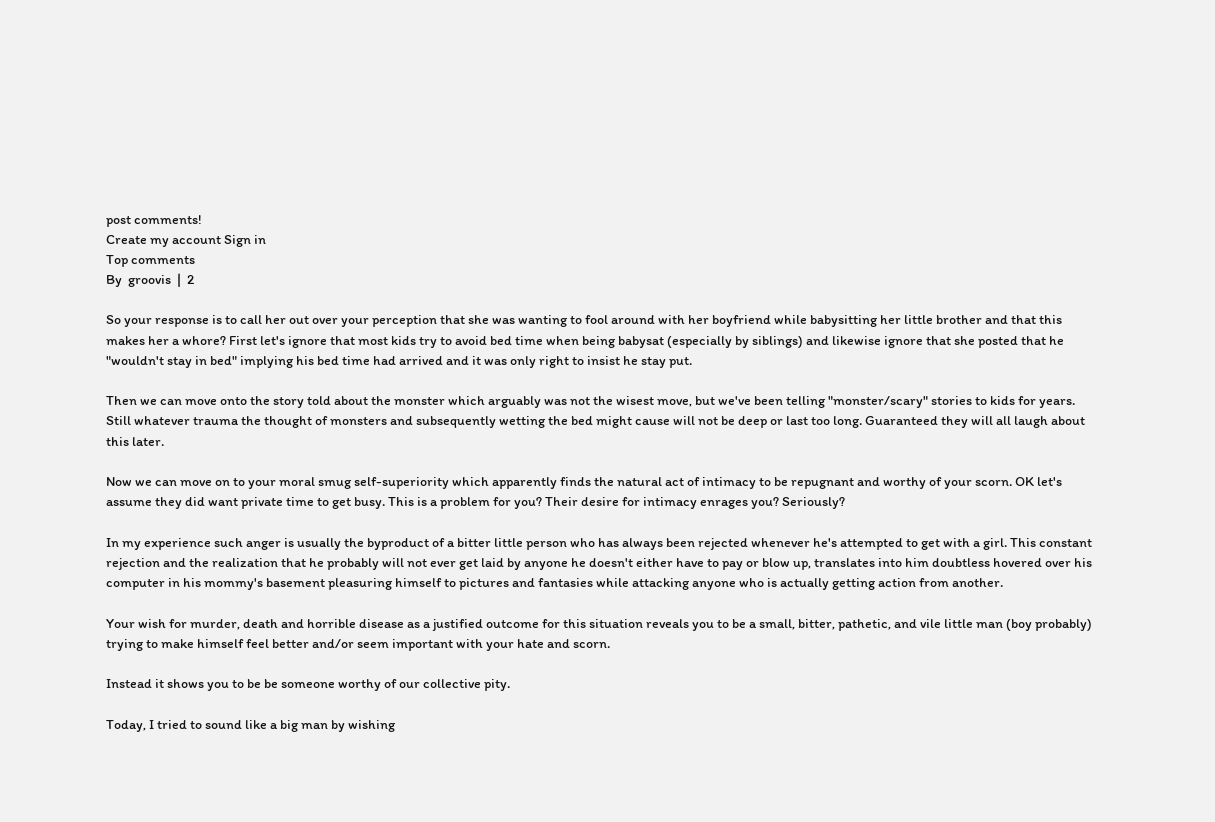post comments!
Create my account Sign in
Top comments
By  groovis  |  2

So your response is to call her out over your perception that she was wanting to fool around with her boyfriend while babysitting her little brother and that this makes her a whore? First let's ignore that most kids try to avoid bed time when being babysat (especially by siblings) and likewise ignore that she posted that he "wouldn't stay in bed" implying his bed time had arrived and it was only right to insist he stay put.

Then we can move onto the story told about the monster which arguably was not the wisest move, but we've been telling "monster/scary" stories to kids for years. Still whatever trauma the thought of monsters and subsequently wetting the bed might cause will not be deep or last too long. Guaranteed they will all laugh about this later.

Now we can move on to your moral smug self-superiority which apparently finds the natural act of intimacy to be repugnant and worthy of your scorn. OK let's assume they did want private time to get busy. This is a problem for you? Their desire for intimacy enrages you? Seriously?

In my experience such anger is usually the byproduct of a bitter little person who has always been rejected whenever he's attempted to get with a girl. This constant rejection and the realization that he probably will not ever get laid by anyone he doesn't either have to pay or blow up, translates into him doubtless hovered over his computer in his mommy's basement pleasuring himself to pictures and fantasies while attacking anyone who is actually getting action from another.

Your wish for murder, death and horrible disease as a justified outcome for this situation reveals you to be a small, bitter, pathetic, and vile little man (boy probably) trying to make himself feel better and/or seem important with your hate and scorn.

Instead it shows you to be be someone worthy of our collective pity.

Today, I tried to sound like a big man by wishing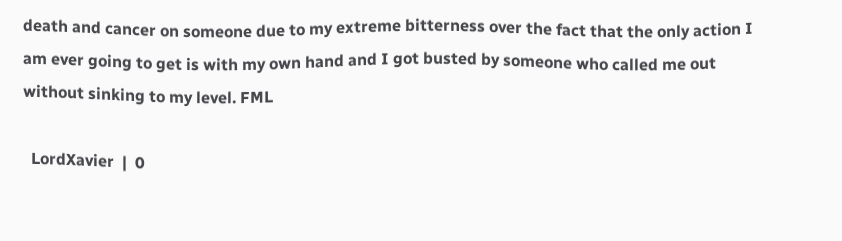death and cancer on someone due to my extreme bitterness over the fact that the only action I am ever going to get is with my own hand and I got busted by someone who called me out without sinking to my level. FML

  LordXavier  |  0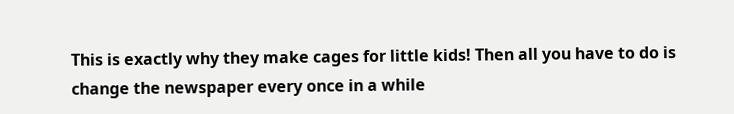This is exactly why they make cages for little kids! Then all you have to do is change the newspaper every once in a while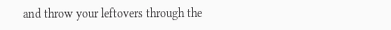and throw your leftovers through the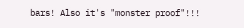bars! Also it's "monster proof"!!!